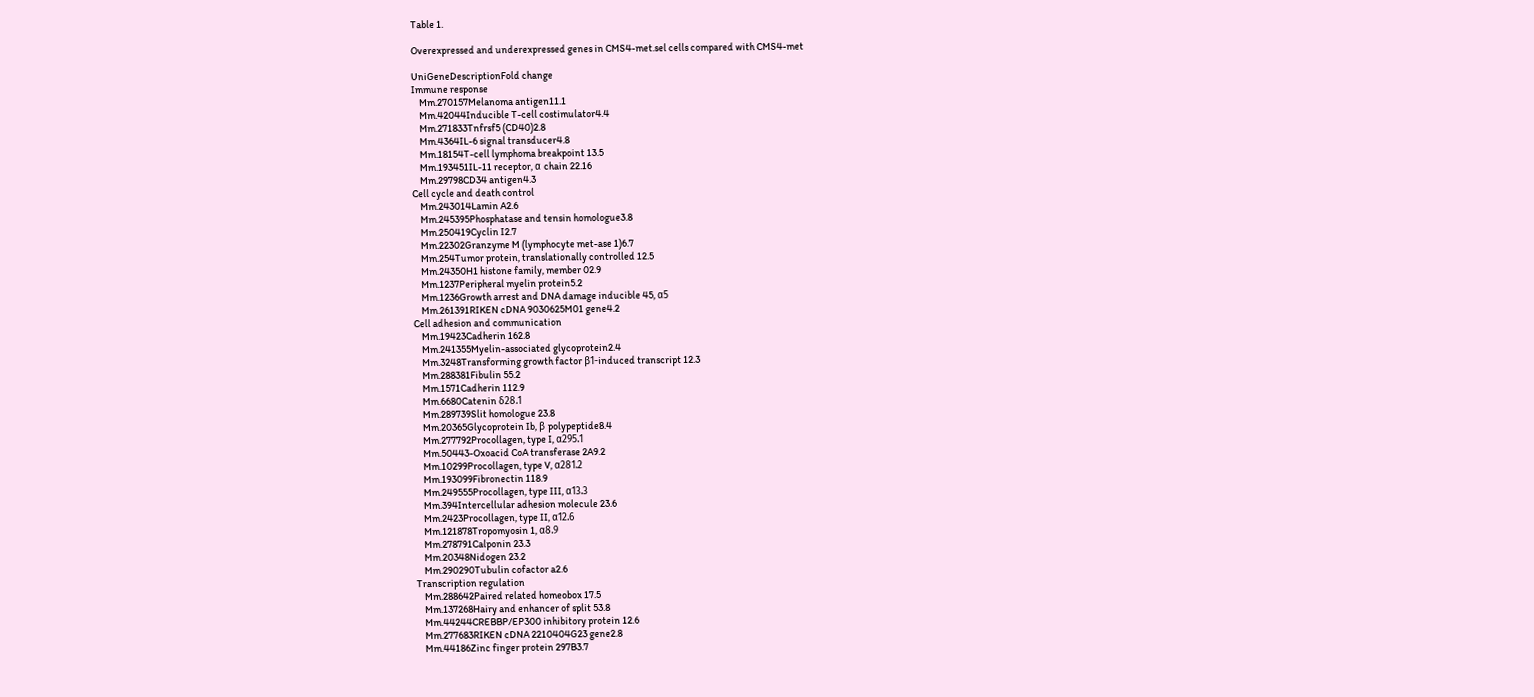Table 1.

Overexpressed and underexpressed genes in CMS4-met.sel cells compared with CMS4-met

UniGeneDescriptionFold change
Immune response
    Mm.270157Melanoma antigen11.1
    Mm.42044Inducible T-cell costimulator4.4
    Mm.271833Tnfrsf5 (CD40)2.8
    Mm.4364IL-6 signal transducer4.8
    Mm.18154T-cell lymphoma breakpoint 13.5
    Mm.193451IL-11 receptor, α chain 22.16
    Mm.29798CD34 antigen4.3
Cell cycle and death control
    Mm.243014Lamin A2.6
    Mm.245395Phosphatase and tensin homologue3.8
    Mm.250419Cyclin I2.7
    Mm.22302Granzyme M (lymphocyte met-ase 1)6.7
    Mm.254Tumor protein, translationally controlled 12.5
    Mm.24350H1 histone family, member 02.9
    Mm.1237Peripheral myelin protein5.2
    Mm.1236Growth arrest and DNA damage inducible 45, α5
    Mm.261391RIKEN cDNA 9030625M01 gene4.2
Cell adhesion and communication
    Mm.19423Cadherin 162.8
    Mm.241355Myelin-associated glycoprotein2.4
    Mm.3248Transforming growth factor β1-induced transcript 12.3
    Mm.288381Fibulin 55.2
    Mm.1571Cadherin 112.9
    Mm.6680Catenin δ28.1
    Mm.289739Slit homologue 23.8
    Mm.20365Glycoprotein Ib, β polypeptide8.4
    Mm.277792Procollagen, type I, α295.1
    Mm.50443-Oxoacid CoA transferase 2A9.2
    Mm.10299Procollagen, type V, α281.2
    Mm.193099Fibronectin 118.9
    Mm.249555Procollagen, type III, α13.3
    Mm.394Intercellular adhesion molecule 23.6
    Mm.2423Procollagen, type II, α12.6
    Mm.121878Tropomyosin 1, α8.9
    Mm.278791Calponin 23.3
    Mm.20348Nidogen 23.2
    Mm.290290Tubulin cofactor a2.6
Transcription regulation
    Mm.288642Paired related homeobox 17.5
    Mm.137268Hairy and enhancer of split 53.8
    Mm.44244CREBBP/EP300 inhibitory protein 12.6
    Mm.277683RIKEN cDNA 2210404G23 gene2.8
    Mm.44186Zinc finger protein 297B3.7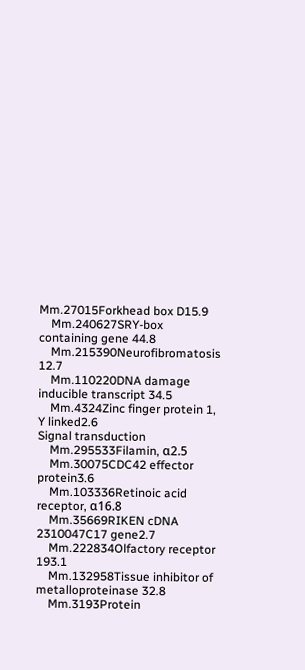Mm.27015Forkhead box D15.9
    Mm.240627SRY-box containing gene 44.8
    Mm.215390Neurofibromatosis 12.7
    Mm.110220DNA damage inducible transcript 34.5
    Mm.4324Zinc finger protein 1, Y linked2.6
Signal transduction
    Mm.295533Filamin, α2.5
    Mm.30075CDC42 effector protein3.6
    Mm.103336Retinoic acid receptor, α16.8
    Mm.35669RIKEN cDNA 2310047C17 gene2.7
    Mm.222834Olfactory receptor 193.1
    Mm.132958Tissue inhibitor of metalloproteinase 32.8
    Mm.3193Protein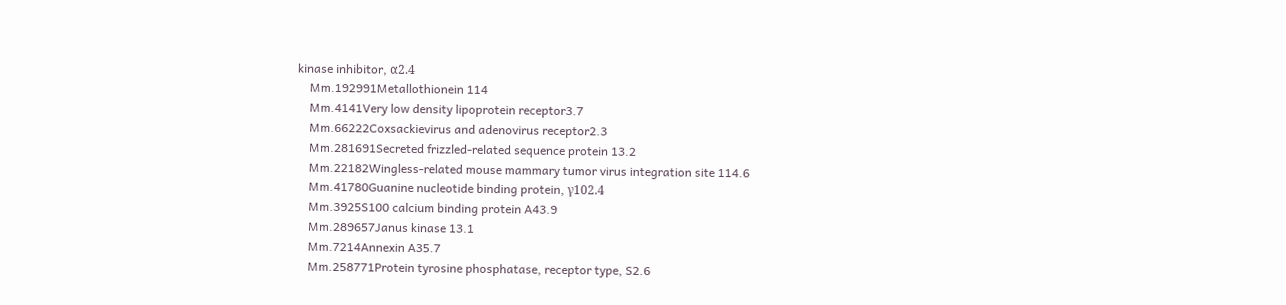kinase inhibitor, α2.4
    Mm.192991Metallothionein 114
    Mm.4141Very low density lipoprotein receptor3.7
    Mm.66222Coxsackievirus and adenovirus receptor2.3
    Mm.281691Secreted frizzled-related sequence protein 13.2
    Mm.22182Wingless-related mouse mammary tumor virus integration site 114.6
    Mm.41780Guanine nucleotide binding protein, γ102.4
    Mm.3925S100 calcium binding protein A43.9
    Mm.289657Janus kinase 13.1
    Mm.7214Annexin A35.7
    Mm.258771Protein tyrosine phosphatase, receptor type, S2.6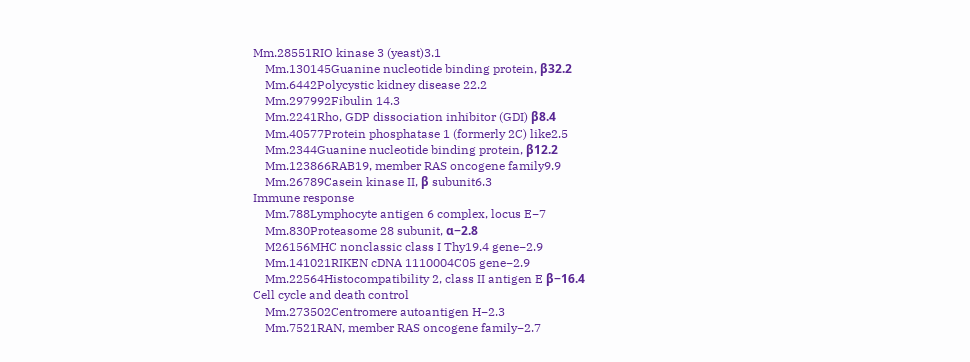Mm.28551RIO kinase 3 (yeast)3.1
    Mm.130145Guanine nucleotide binding protein, β32.2
    Mm.6442Polycystic kidney disease 22.2
    Mm.297992Fibulin 14.3
    Mm.2241Rho, GDP dissociation inhibitor (GDI) β8.4
    Mm.40577Protein phosphatase 1 (formerly 2C) like2.5
    Mm.2344Guanine nucleotide binding protein, β12.2
    Mm.123866RAB19, member RAS oncogene family9.9
    Mm.26789Casein kinase II, β subunit6.3
Immune response
    Mm.788Lymphocyte antigen 6 complex, locus E−7
    Mm.830Proteasome 28 subunit, α−2.8
    M26156MHC nonclassic class I Thy19.4 gene−2.9
    Mm.141021RIKEN cDNA 1110004C05 gene−2.9
    Mm.22564Histocompatibility 2, class II antigen E β−16.4
Cell cycle and death control
    Mm.273502Centromere autoantigen H−2.3
    Mm.7521RAN, member RAS oncogene family−2.7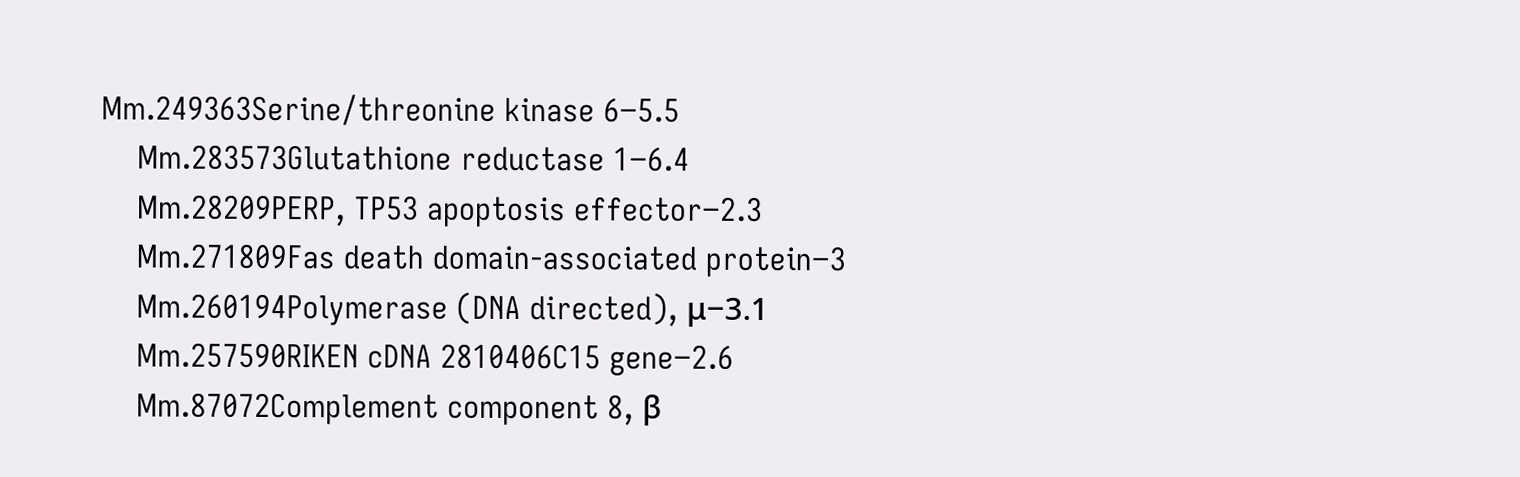Mm.249363Serine/threonine kinase 6−5.5
    Mm.283573Glutathione reductase 1−6.4
    Mm.28209PERP, TP53 apoptosis effector−2.3
    Mm.271809Fas death domain-associated protein−3
    Mm.260194Polymerase (DNA directed), μ−3.1
    Mm.257590RIKEN cDNA 2810406C15 gene−2.6
    Mm.87072Complement component 8, β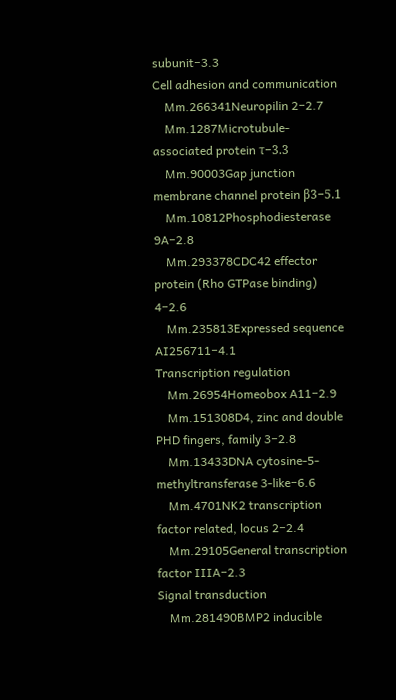subunit−3.3
Cell adhesion and communication
    Mm.266341Neuropilin 2−2.7
    Mm.1287Microtubule-associated protein τ−3.3
    Mm.90003Gap junction membrane channel protein β3−5.1
    Mm.10812Phosphodiesterase 9A−2.8
    Mm.293378CDC42 effector protein (Rho GTPase binding) 4−2.6
    Mm.235813Expressed sequence AI256711−4.1
Transcription regulation
    Mm.26954Homeobox A11−2.9
    Mm.151308D4, zinc and double PHD fingers, family 3−2.8
    Mm.13433DNA cytosine-5-methyltransferase 3-like−6.6
    Mm.4701NK2 transcription factor related, locus 2−2.4
    Mm.29105General transcription factor IIIA−2.3
Signal transduction
    Mm.281490BMP2 inducible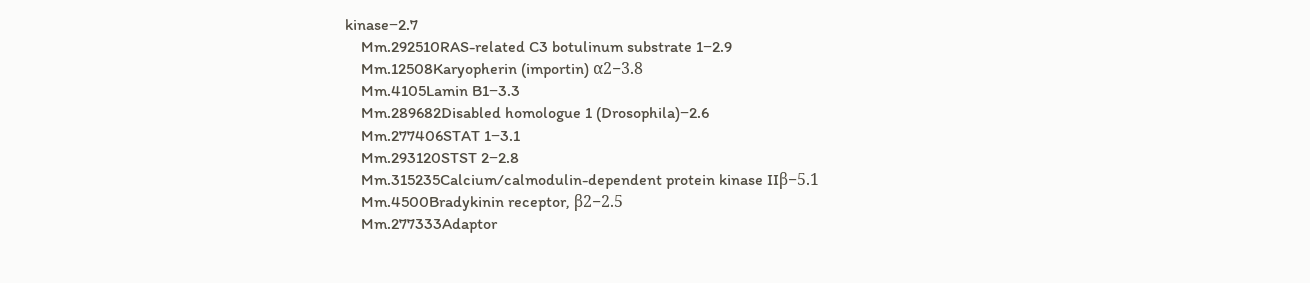kinase−2.7
    Mm.292510RAS-related C3 botulinum substrate 1−2.9
    Mm.12508Karyopherin (importin) α2−3.8
    Mm.4105Lamin B1−3.3
    Mm.289682Disabled homologue 1 (Drosophila)−2.6
    Mm.277406STAT 1−3.1
    Mm.293120STST 2−2.8
    Mm.315235Calcium/calmodulin-dependent protein kinase IIβ−5.1
    Mm.4500Bradykinin receptor, β2−2.5
    Mm.277333Adaptor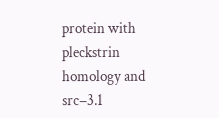protein with pleckstrin homology and src−3.1